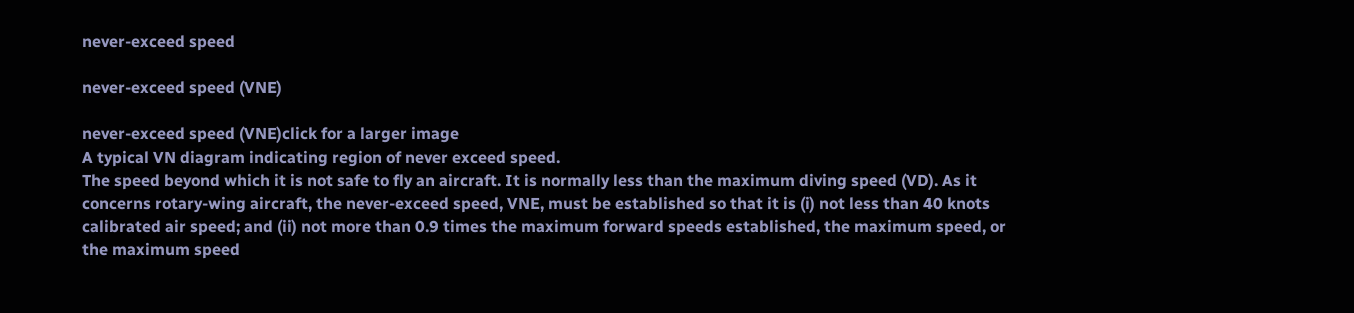never-exceed speed

never-exceed speed (VNE)

never-exceed speed (VNE)click for a larger image
A typical VN diagram indicating region of never exceed speed.
The speed beyond which it is not safe to fly an aircraft. It is normally less than the maximum diving speed (VD). As it concerns rotary-wing aircraft, the never-exceed speed, VNE, must be established so that it is (i) not less than 40 knots calibrated air speed; and (ii) not more than 0.9 times the maximum forward speeds established, the maximum speed, or the maximum speed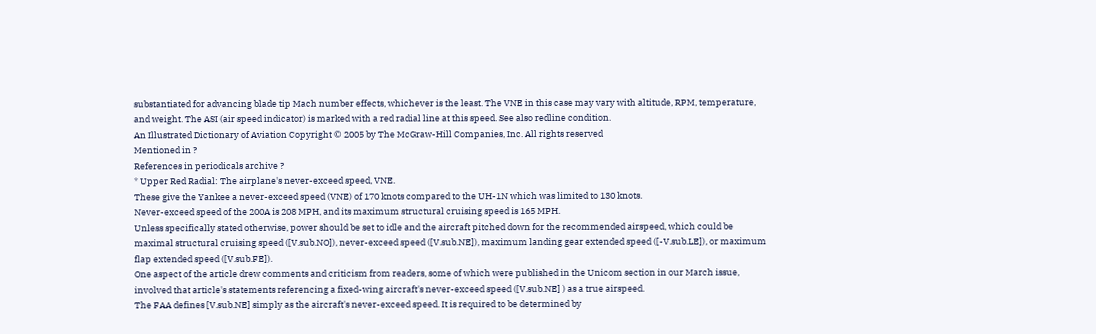substantiated for advancing blade tip Mach number effects, whichever is the least. The VNE in this case may vary with altitude, RPM, temperature, and weight. The ASI (air speed indicator) is marked with a red radial line at this speed. See also redline condition.
An Illustrated Dictionary of Aviation Copyright © 2005 by The McGraw-Hill Companies, Inc. All rights reserved
Mentioned in ?
References in periodicals archive ?
* Upper Red Radial: The airplane's never-exceed speed, VNE.
These give the Yankee a never-exceed speed (VNE) of 170 knots compared to the UH-1N which was limited to 130 knots.
Never-exceed speed of the 200A is 208 MPH, and its maximum structural cruising speed is 165 MPH.
Unless specifically stated otherwise, power should be set to idle and the aircraft pitched down for the recommended airspeed, which could be maximal structural cruising speed ([V.sub.NO]), never-exceed speed ([V.sub.NE]), maximum landing gear extended speed ([-V.sub.LE]), or maximum flap extended speed ([V.sub.FE]).
One aspect of the article drew comments and criticism from readers, some of which were published in the Unicom section in our March issue, involved that article's statements referencing a fixed-wing aircraft's never-exceed speed ([V.sub.NE] ) as a true airspeed.
The FAA defines [V.sub.NE] simply as the aircraft's never-exceed speed. It is required to be determined by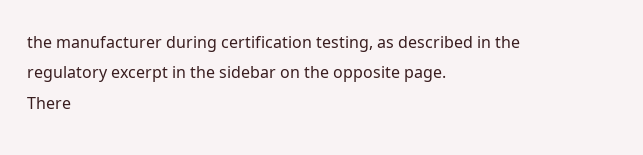the manufacturer during certification testing, as described in the regulatory excerpt in the sidebar on the opposite page.
There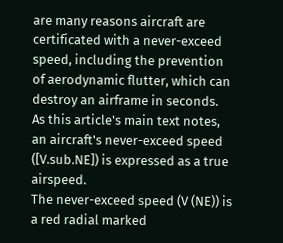are many reasons aircraft are certificated with a never-exceed speed, including the prevention of aerodynamic flutter, which can destroy an airframe in seconds.
As this article's main text notes, an aircraft's never-exceed speed ([V.sub.NE]) is expressed as a true airspeed.
The never-exceed speed (V (NE)) is a red radial marked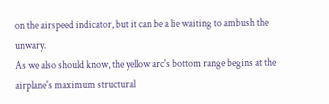on the airspeed indicator, but it can be a lie waiting to ambush the unwary.
As we also should know, the yellow arc's bottom range begins at the airplane's maximum structural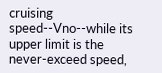cruising speed--Vno--while its upper limit is the never-exceed speed,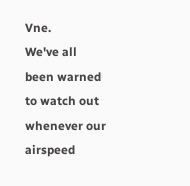Vne.
We've all been warned to watch out whenever our airspeed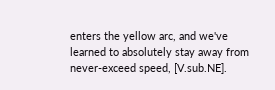enters the yellow arc, and we've learned to absolutely stay away from never-exceed speed, [V.sub.NE].